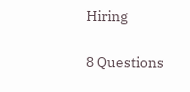Hiring

8 Questions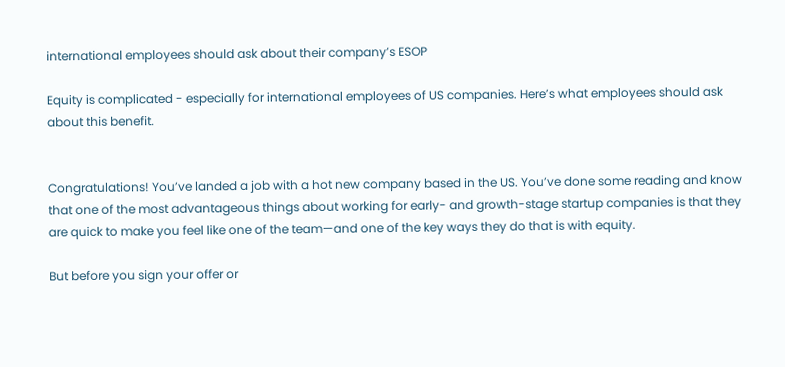international employees should ask about their company’s ESOP

Equity is complicated - especially for international employees of US companies. Here’s what employees should ask about this benefit.


Congratulations! You’ve landed a job with a hot new company based in the US. You’ve done some reading and know that one of the most advantageous things about working for early- and growth-stage startup companies is that they are quick to make you feel like one of the team—and one of the key ways they do that is with equity.

But before you sign your offer or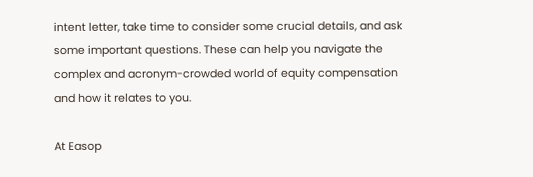intent letter, take time to consider some crucial details, and ask some important questions. These can help you navigate the complex and acronym-crowded world of equity compensation and how it relates to you.

At Easop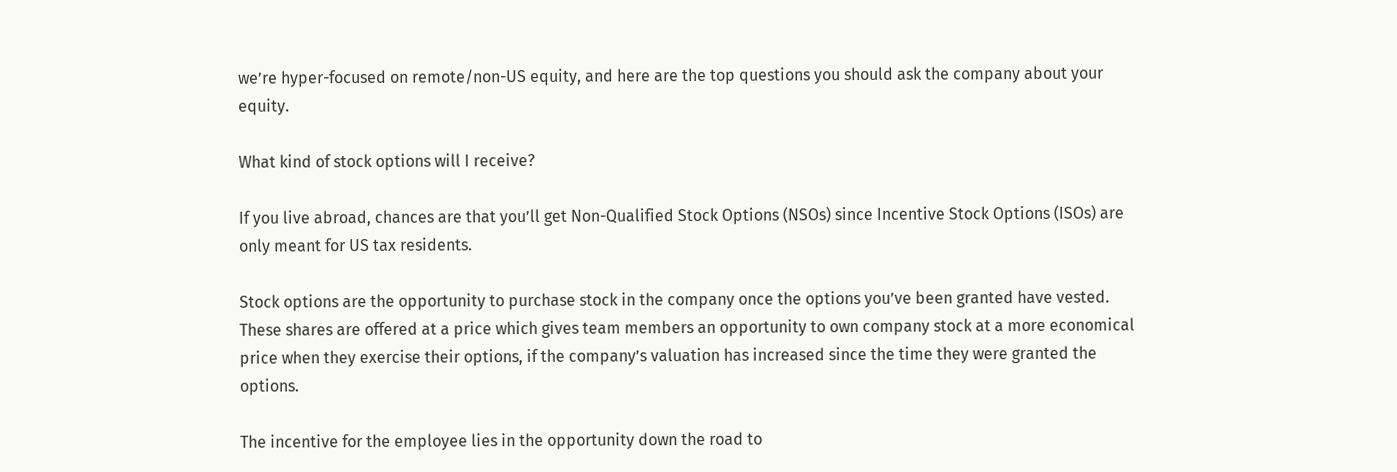we’re hyper-focused on remote/non-US equity, and here are the top questions you should ask the company about your equity.

What kind of stock options will I receive?

If you live abroad, chances are that you’ll get Non-Qualified Stock Options (NSOs) since Incentive Stock Options (ISOs) are only meant for US tax residents.

Stock options are the opportunity to purchase stock in the company once the options you’ve been granted have vested. These shares are offered at a price which gives team members an opportunity to own company stock at a more economical price when they exercise their options, if the company’s valuation has increased since the time they were granted the options.

The incentive for the employee lies in the opportunity down the road to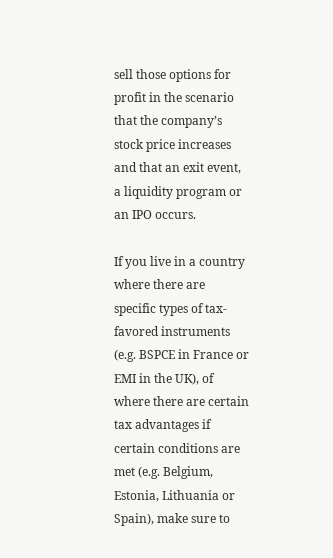sell those options for profit in the scenario that the company’s stock price increases and that an exit event, a liquidity program or an IPO occurs.

If you live in a country where there are specific types of tax-favored instruments (e.g. BSPCE in France or EMI in the UK), of where there are certain tax advantages if certain conditions are met (e.g. Belgium, Estonia, Lithuania or Spain), make sure to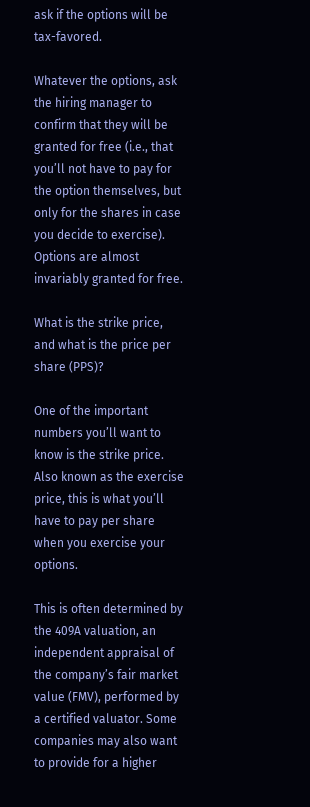ask if the options will be tax-favored.

Whatever the options, ask the hiring manager to confirm that they will be granted for free (i.e., that you’ll not have to pay for the option themselves, but only for the shares in case you decide to exercise). Options are almost invariably granted for free.

What is the strike price, and what is the price per share (PPS)?

One of the important numbers you’ll want to know is the strike price. Also known as the exercise price, this is what you’ll have to pay per share when you exercise your options.

This is often determined by the 409A valuation, an independent appraisal of the company’s fair market value (FMV), performed by a certified valuator. Some companies may also want to provide for a higher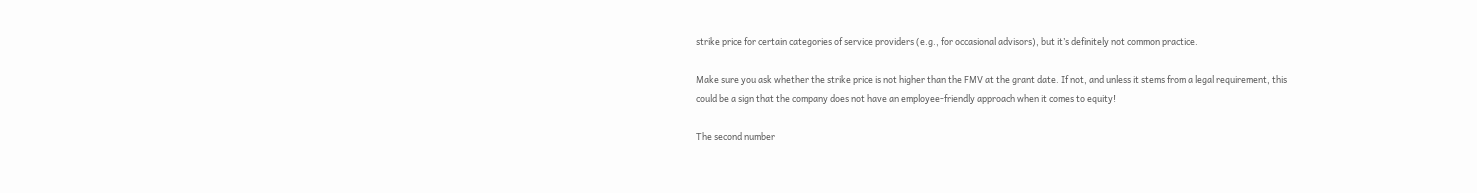strike price for certain categories of service providers (e.g., for occasional advisors), but it’s definitely not common practice.

Make sure you ask whether the strike price is not higher than the FMV at the grant date. If not, and unless it stems from a legal requirement, this could be a sign that the company does not have an employee-friendly approach when it comes to equity!

The second number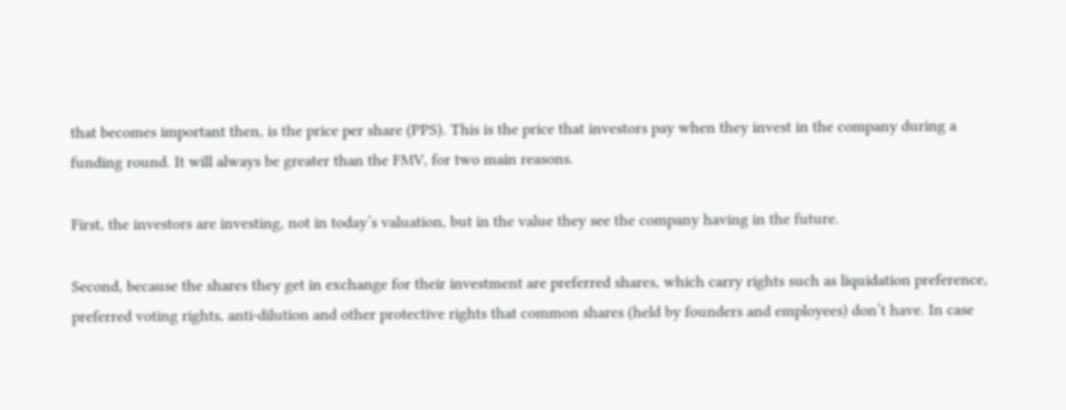that becomes important then, is the price per share (PPS). This is the price that investors pay when they invest in the company during a funding round. It will always be greater than the FMV, for two main reasons.

First, the investors are investing, not in today’s valuation, but in the value they see the company having in the future.

Second, because the shares they get in exchange for their investment are preferred shares, which carry rights such as liquidation preference, preferred voting rights, anti-dilution and other protective rights that common shares (held by founders and employees) don’t have. In case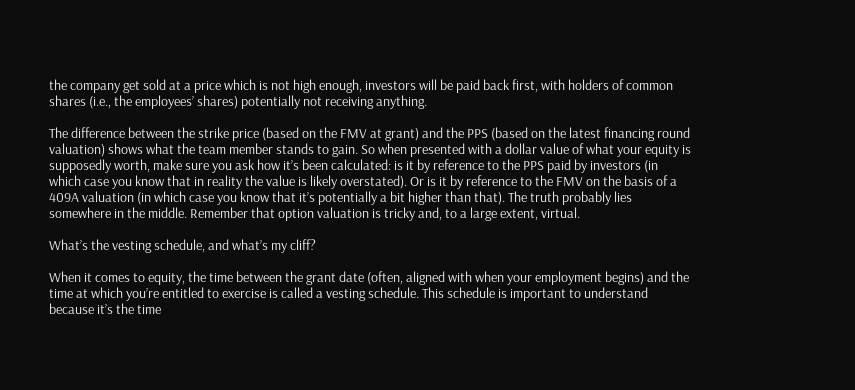the company get sold at a price which is not high enough, investors will be paid back first, with holders of common shares (i.e., the employees’ shares) potentially not receiving anything.

The difference between the strike price (based on the FMV at grant) and the PPS (based on the latest financing round valuation) shows what the team member stands to gain. So when presented with a dollar value of what your equity is supposedly worth, make sure you ask how it’s been calculated: is it by reference to the PPS paid by investors (in which case you know that in reality the value is likely overstated). Or is it by reference to the FMV on the basis of a 409A valuation (in which case you know that it’s potentially a bit higher than that). The truth probably lies somewhere in the middle. Remember that option valuation is tricky and, to a large extent, virtual.

What’s the vesting schedule, and what’s my cliff?

When it comes to equity, the time between the grant date (often, aligned with when your employment begins) and the time at which you’re entitled to exercise is called a vesting schedule. This schedule is important to understand because it’s the time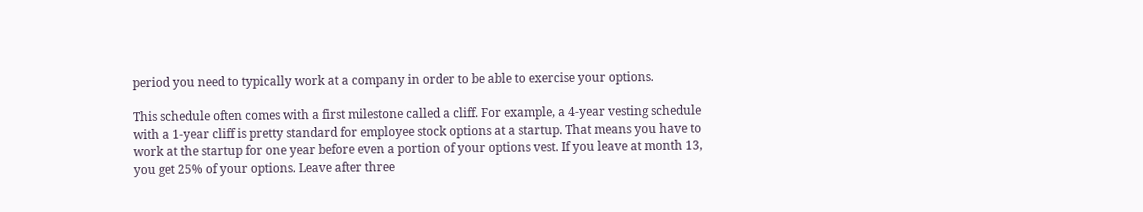period you need to typically work at a company in order to be able to exercise your options.

This schedule often comes with a first milestone called a cliff. For example, a 4-year vesting schedule with a 1-year cliff is pretty standard for employee stock options at a startup. That means you have to work at the startup for one year before even a portion of your options vest. If you leave at month 13, you get 25% of your options. Leave after three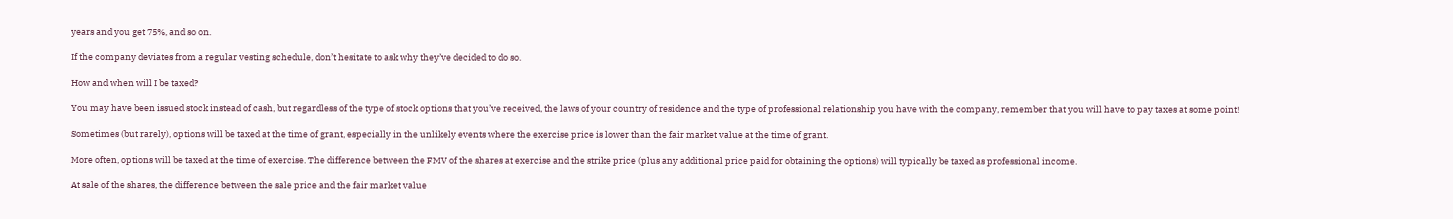years and you get 75%, and so on.

If the company deviates from a regular vesting schedule, don’t hesitate to ask why they’ve decided to do so.

How and when will I be taxed?

You may have been issued stock instead of cash, but regardless of the type of stock options that you’ve received, the laws of your country of residence and the type of professional relationship you have with the company, remember that you will have to pay taxes at some point!

Sometimes (but rarely), options will be taxed at the time of grant, especially in the unlikely events where the exercise price is lower than the fair market value at the time of grant.

More often, options will be taxed at the time of exercise. The difference between the FMV of the shares at exercise and the strike price (plus any additional price paid for obtaining the options) will typically be taxed as professional income.

At sale of the shares, the difference between the sale price and the fair market value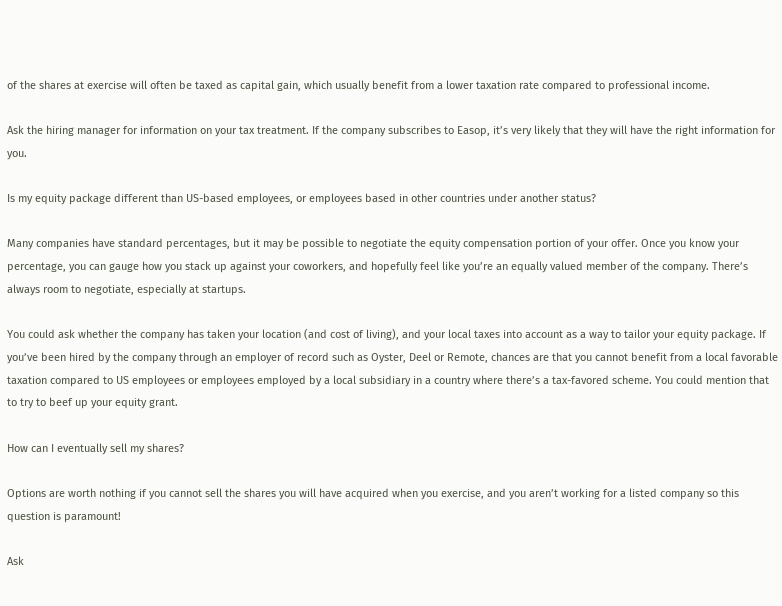of the shares at exercise will often be taxed as capital gain, which usually benefit from a lower taxation rate compared to professional income.

Ask the hiring manager for information on your tax treatment. If the company subscribes to Easop, it’s very likely that they will have the right information for you.

Is my equity package different than US-based employees, or employees based in other countries under another status?

Many companies have standard percentages, but it may be possible to negotiate the equity compensation portion of your offer. Once you know your percentage, you can gauge how you stack up against your coworkers, and hopefully feel like you’re an equally valued member of the company. There’s always room to negotiate, especially at startups.

You could ask whether the company has taken your location (and cost of living), and your local taxes into account as a way to tailor your equity package. If you’ve been hired by the company through an employer of record such as Oyster, Deel or Remote, chances are that you cannot benefit from a local favorable taxation compared to US employees or employees employed by a local subsidiary in a country where there’s a tax-favored scheme. You could mention that to try to beef up your equity grant.

How can I eventually sell my shares?

Options are worth nothing if you cannot sell the shares you will have acquired when you exercise, and you aren’t working for a listed company so this question is paramount!

Ask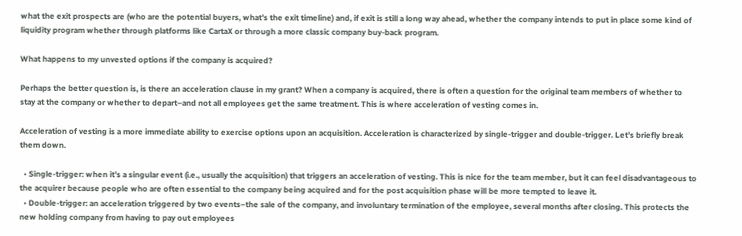what the exit prospects are (who are the potential buyers, what’s the exit timeline) and, if exit is still a long way ahead, whether the company intends to put in place some kind of liquidity program whether through platforms like CartaX or through a more classic company buy-back program.

What happens to my unvested options if the company is acquired?

Perhaps the better question is, is there an acceleration clause in my grant? When a company is acquired, there is often a question for the original team members of whether to stay at the company or whether to depart–and not all employees get the same treatment. This is where acceleration of vesting comes in.

Acceleration of vesting is a more immediate ability to exercise options upon an acquisition. Acceleration is characterized by single-trigger and double-trigger. Let’s briefly break them down.

  • Single-trigger: when it’s a singular event (i.e., usually the acquisition) that triggers an acceleration of vesting. This is nice for the team member, but it can feel disadvantageous to the acquirer because people who are often essential to the company being acquired and for the post acquisition phase will be more tempted to leave it.
  • Double-trigger: an acceleration triggered by two events–the sale of the company, and involuntary termination of the employee, several months after closing. This protects the new holding company from having to pay out employees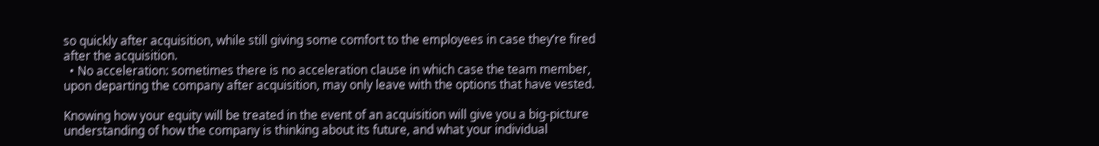so quickly after acquisition, while still giving some comfort to the employees in case they’re fired after the acquisition.
  • No acceleration: sometimes there is no acceleration clause in which case the team member, upon departing the company after acquisition, may only leave with the options that have vested.

Knowing how your equity will be treated in the event of an acquisition will give you a big-picture understanding of how the company is thinking about its future, and what your individual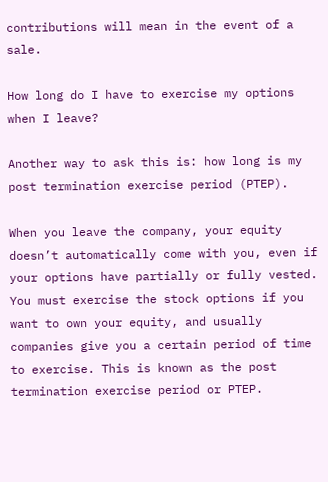contributions will mean in the event of a sale.

How long do I have to exercise my options when I leave?

Another way to ask this is: how long is my post termination exercise period (PTEP).

When you leave the company, your equity doesn’t automatically come with you, even if your options have partially or fully vested. You must exercise the stock options if you want to own your equity, and usually companies give you a certain period of time to exercise. This is known as the post termination exercise period or PTEP.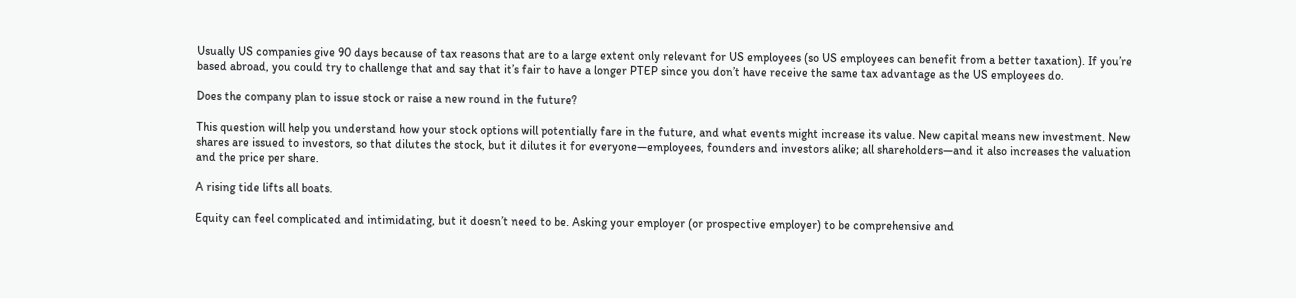Usually US companies give 90 days because of tax reasons that are to a large extent only relevant for US employees (so US employees can benefit from a better taxation). If you’re based abroad, you could try to challenge that and say that it’s fair to have a longer PTEP since you don’t have receive the same tax advantage as the US employees do.

Does the company plan to issue stock or raise a new round in the future?

This question will help you understand how your stock options will potentially fare in the future, and what events might increase its value. New capital means new investment. New shares are issued to investors, so that dilutes the stock, but it dilutes it for everyone—employees, founders and investors alike; all shareholders—and it also increases the valuation and the price per share.

A rising tide lifts all boats.

Equity can feel complicated and intimidating, but it doesn’t need to be. Asking your employer (or prospective employer) to be comprehensive and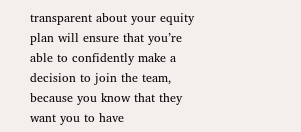transparent about your equity plan will ensure that you’re able to confidently make a decision to join the team, because you know that they want you to have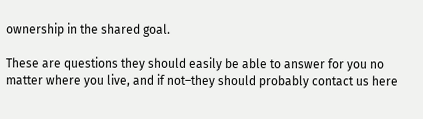ownership in the shared goal.

These are questions they should easily be able to answer for you no matter where you live, and if not–they should probably contact us here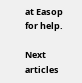at Easop for help.

Next articles